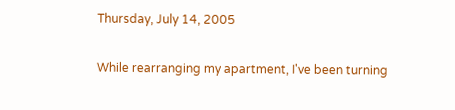Thursday, July 14, 2005

While rearranging my apartment, I've been turning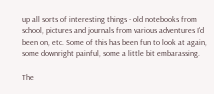up all sorts of interesting things - old notebooks from school, pictures and journals from various adventures I'd been on, etc. Some of this has been fun to look at again, some downright painful, some a little bit embarassing.

The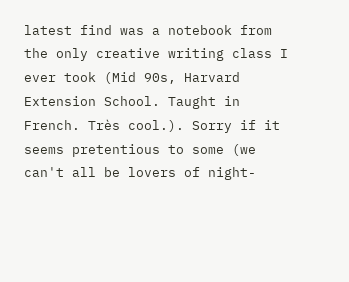latest find was a notebook from the only creative writing class I ever took (Mid 90s, Harvard Extension School. Taught in French. Très cool.). Sorry if it seems pretentious to some (we can't all be lovers of night-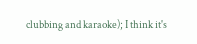clubbing and karaoke); I think it's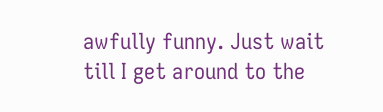awfully funny. Just wait till I get around to the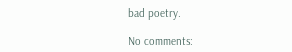bad poetry.

No comments: